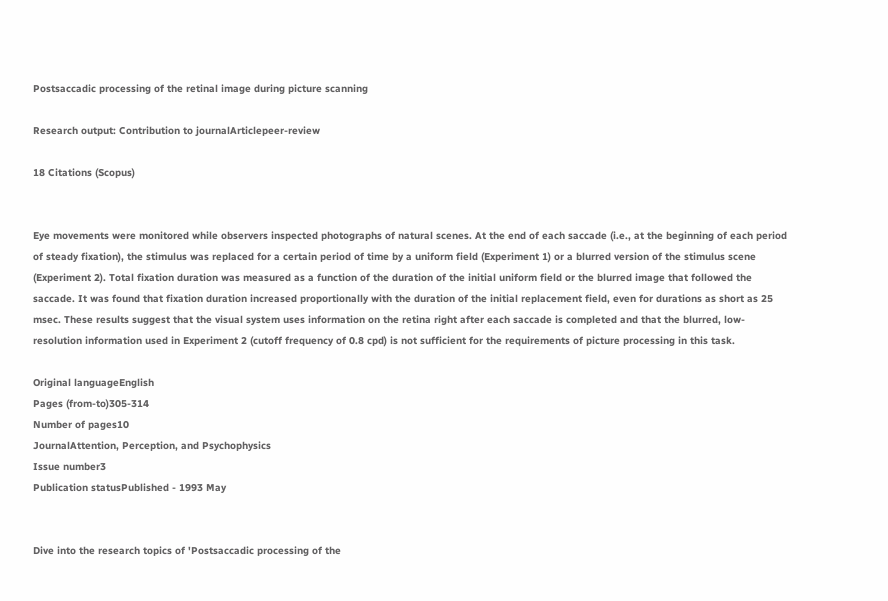Postsaccadic processing of the retinal image during picture scanning

Research output: Contribution to journalArticlepeer-review

18 Citations (Scopus)


Eye movements were monitored while observers inspected photographs of natural scenes. At the end of each saccade (i.e., at the beginning of each period of steady fixation), the stimulus was replaced for a certain period of time by a uniform field (Experiment 1) or a blurred version of the stimulus scene (Experiment 2). Total fixation duration was measured as a function of the duration of the initial uniform field or the blurred image that followed the saccade. It was found that fixation duration increased proportionally with the duration of the initial replacement field, even for durations as short as 25 msec. These results suggest that the visual system uses information on the retina right after each saccade is completed and that the blurred, low-resolution information used in Experiment 2 (cutoff frequency of 0.8 cpd) is not sufficient for the requirements of picture processing in this task.

Original languageEnglish
Pages (from-to)305-314
Number of pages10
JournalAttention, Perception, and Psychophysics
Issue number3
Publication statusPublished - 1993 May


Dive into the research topics of 'Postsaccadic processing of the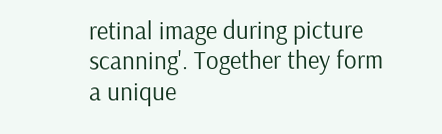retinal image during picture scanning'. Together they form a unique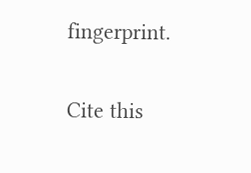fingerprint.

Cite this